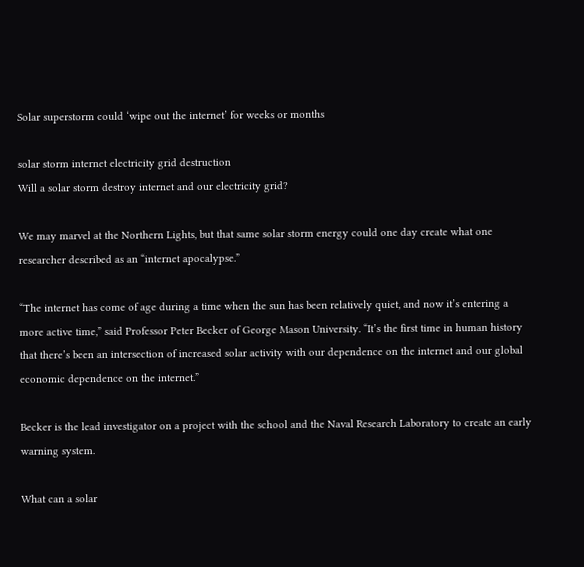Solar superstorm could ‘wipe out the internet’ for weeks or months

solar storm internet electricity grid destruction
Will a solar storm destroy internet and our electricity grid?

We may marvel at the Northern Lights, but that same solar storm energy could one day create what one researcher described as an “internet apocalypse.”

“The internet has come of age during a time when the sun has been relatively quiet, and now it’s entering a more active time,” said Professor Peter Becker of George Mason University. “It’s the first time in human history that there’s been an intersection of increased solar activity with our dependence on the internet and our global economic dependence on the internet.”

Becker is the lead investigator on a project with the school and the Naval Research Laboratory to create an early warning system.

What can a solar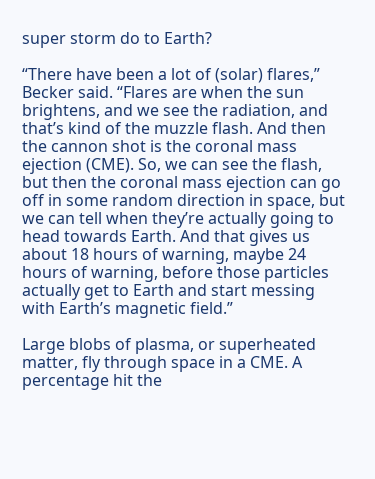super storm do to Earth?

“There have been a lot of (solar) flares,” Becker said. “Flares are when the sun brightens, and we see the radiation, and that’s kind of the muzzle flash. And then the cannon shot is the coronal mass ejection (CME). So, we can see the flash, but then the coronal mass ejection can go off in some random direction in space, but we can tell when they’re actually going to head towards Earth. And that gives us about 18 hours of warning, maybe 24 hours of warning, before those particles actually get to Earth and start messing with Earth’s magnetic field.”

Large blobs of plasma, or superheated matter, fly through space in a CME. A percentage hit the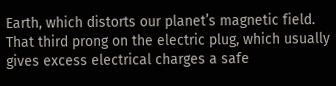Earth, which distorts our planet’s magnetic field. That third prong on the electric plug, which usually gives excess electrical charges a safe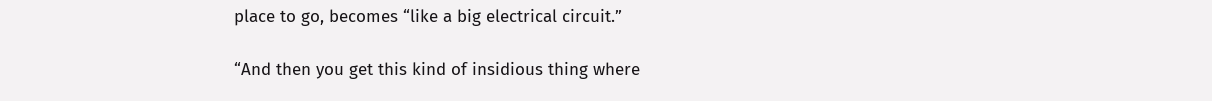place to go, becomes “like a big electrical circuit.”

“And then you get this kind of insidious thing where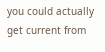you could actually get current from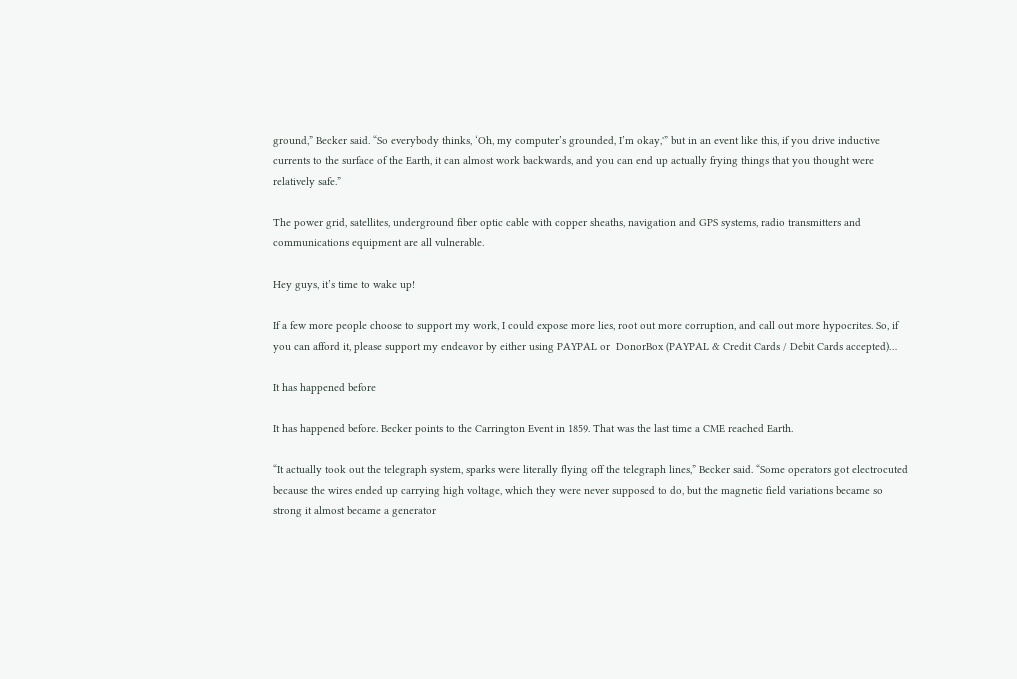ground,” Becker said. “So everybody thinks, ‘Oh, my computer’s grounded, I’m okay,'” but in an event like this, if you drive inductive currents to the surface of the Earth, it can almost work backwards, and you can end up actually frying things that you thought were relatively safe.”

The power grid, satellites, underground fiber optic cable with copper sheaths, navigation and GPS systems, radio transmitters and communications equipment are all vulnerable.

Hey guys, it’s time to wake up!

If a few more people choose to support my work, I could expose more lies, root out more corruption, and call out more hypocrites. So, if you can afford it, please support my endeavor by either using PAYPAL or  DonorBox (PAYPAL & Credit Cards / Debit Cards accepted)…

It has happened before

It has happened before. Becker points to the Carrington Event in 1859. That was the last time a CME reached Earth.

“It actually took out the telegraph system, sparks were literally flying off the telegraph lines,” Becker said. “Some operators got electrocuted because the wires ended up carrying high voltage, which they were never supposed to do, but the magnetic field variations became so strong it almost became a generator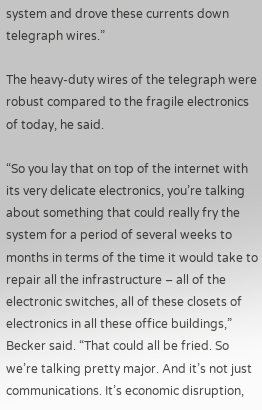system and drove these currents down telegraph wires.”

The heavy-duty wires of the telegraph were robust compared to the fragile electronics of today, he said.

“So you lay that on top of the internet with its very delicate electronics, you’re talking about something that could really fry the system for a period of several weeks to months in terms of the time it would take to repair all the infrastructure – all of the electronic switches, all of these closets of electronics in all these office buildings,” Becker said. “That could all be fried. So we’re talking pretty major. And it’s not just communications. It’s economic disruption,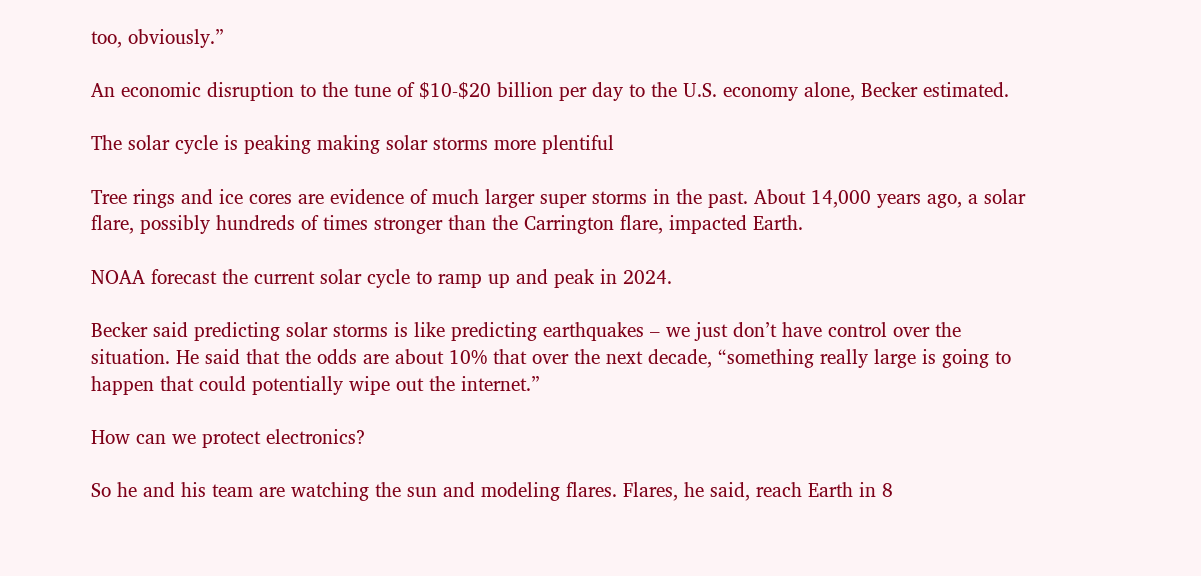too, obviously.”

An economic disruption to the tune of $10-$20 billion per day to the U.S. economy alone, Becker estimated.

The solar cycle is peaking making solar storms more plentiful

Tree rings and ice cores are evidence of much larger super storms in the past. About 14,000 years ago, a solar flare, possibly hundreds of times stronger than the Carrington flare, impacted Earth.

NOAA forecast the current solar cycle to ramp up and peak in 2024.

Becker said predicting solar storms is like predicting earthquakes – we just don’t have control over the situation. He said that the odds are about 10% that over the next decade, “something really large is going to happen that could potentially wipe out the internet.”

How can we protect electronics?

So he and his team are watching the sun and modeling flares. Flares, he said, reach Earth in 8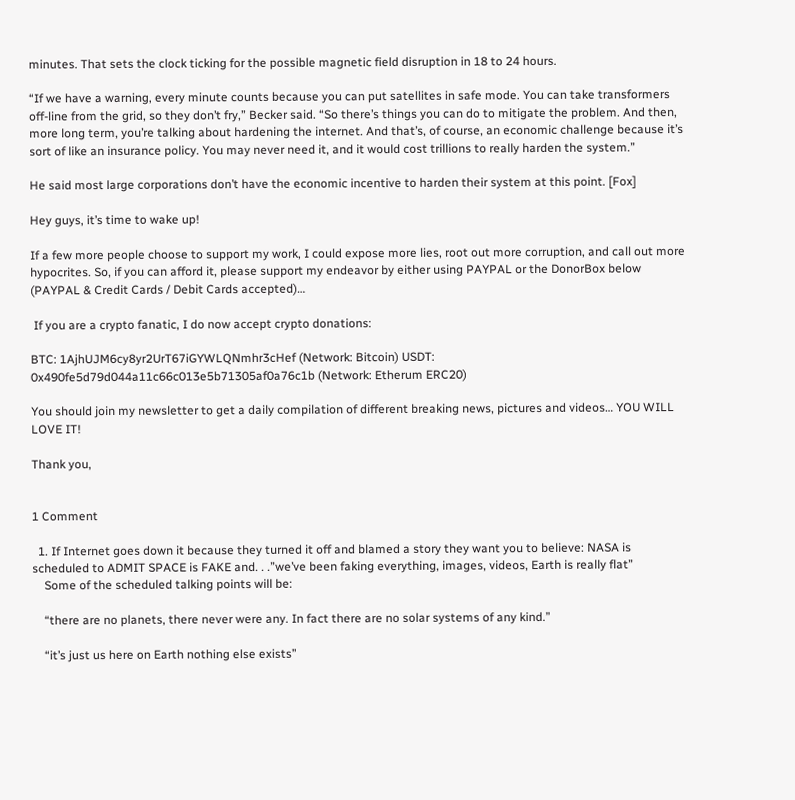minutes. That sets the clock ticking for the possible magnetic field disruption in 18 to 24 hours.

“If we have a warning, every minute counts because you can put satellites in safe mode. You can take transformers off-line from the grid, so they don’t fry,” Becker said. “So there’s things you can do to mitigate the problem. And then, more long term, you’re talking about hardening the internet. And that’s, of course, an economic challenge because it’s sort of like an insurance policy. You may never need it, and it would cost trillions to really harden the system.”

He said most large corporations don’t have the economic incentive to harden their system at this point. [Fox]

Hey guys, it’s time to wake up!

If a few more people choose to support my work, I could expose more lies, root out more corruption, and call out more hypocrites. So, if you can afford it, please support my endeavor by either using PAYPAL or the DonorBox below (PAYPAL & Credit Cards / Debit Cards accepted)…

 If you are a crypto fanatic, I do now accept crypto donations:

BTC: 1AjhUJM6cy8yr2UrT67iGYWLQNmhr3cHef (Network: Bitcoin) USDT: 0x490fe5d79d044a11c66c013e5b71305af0a76c1b (Network: Etherum ERC20)

You should join my newsletter to get a daily compilation of different breaking news, pictures and videos… YOU WILL LOVE IT!

Thank you,


1 Comment

  1. If Internet goes down it because they turned it off and blamed a story they want you to believe: NASA is scheduled to ADMIT SPACE is FAKE and. . .”we’ve been faking everything, images, videos, Earth is really flat”
    Some of the scheduled talking points will be:

    “there are no planets, there never were any. In fact there are no solar systems of any kind.”

    “it’s just us here on Earth nothing else exists”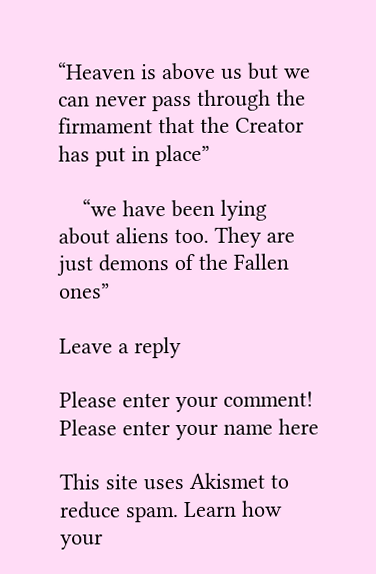“Heaven is above us but we can never pass through the firmament that the Creator has put in place”

    “we have been lying about aliens too. They are just demons of the Fallen ones”

Leave a reply

Please enter your comment!
Please enter your name here

This site uses Akismet to reduce spam. Learn how your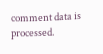comment data is processed.